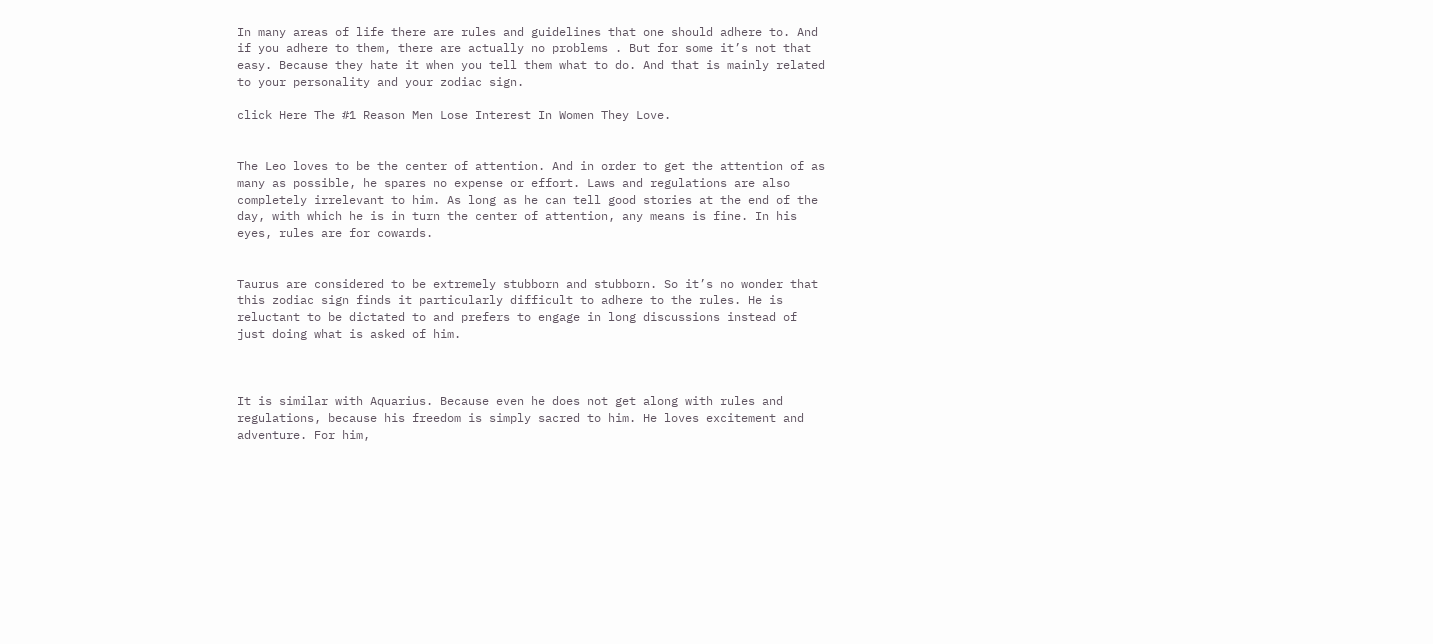In many areas of life there are rules and guidelines that one should adhere to. And if you adhere to them, there are actually no problems . But for some it’s not that easy. Because they hate it when you tell them what to do. And that is mainly related to your personality and your zodiac sign.

click Here The #1 Reason Men Lose Interest In Women They Love.


The Leo loves to be the center of attention. And in order to get the attention of as many as possible, he spares no expense or effort. Laws and regulations are also completely irrelevant to him. As long as he can tell good stories at the end of the day, with which he is in turn the center of attention, any means is fine. In his eyes, rules are for cowards.


Taurus are considered to be extremely stubborn and stubborn. So it’s no wonder that this zodiac sign finds it particularly difficult to adhere to the rules. He is reluctant to be dictated to and prefers to engage in long discussions instead of just doing what is asked of him.



It is similar with Aquarius. Because even he does not get along with rules and regulations, because his freedom is simply sacred to him. He loves excitement and adventure. For him,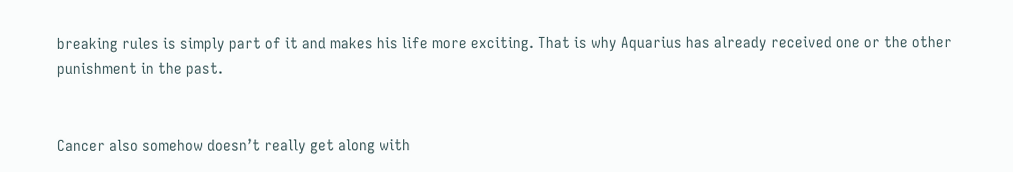breaking rules is simply part of it and makes his life more exciting. That is why Aquarius has already received one or the other punishment in the past.


Cancer also somehow doesn’t really get along with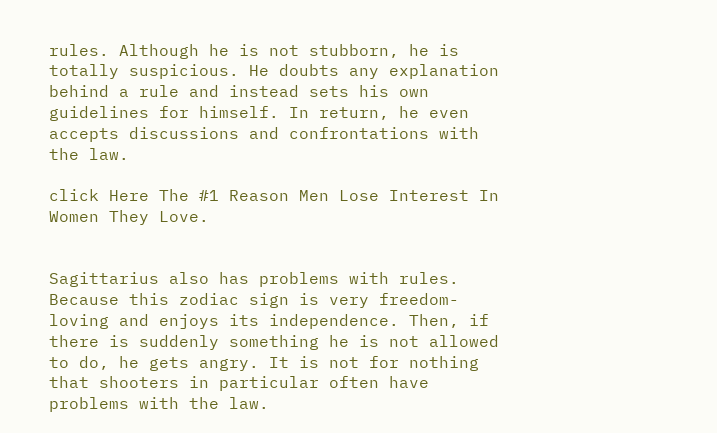rules. Although he is not stubborn, he is totally suspicious. He doubts any explanation behind a rule and instead sets his own guidelines for himself. In return, he even accepts discussions and confrontations with the law.

click Here The #1 Reason Men Lose Interest In Women They Love.


Sagittarius also has problems with rules. Because this zodiac sign is very freedom-loving and enjoys its independence. Then, if there is suddenly something he is not allowed to do, he gets angry. It is not for nothing that shooters in particular often have problems with the law.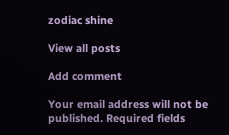zodiac shine

View all posts

Add comment

Your email address will not be published. Required fields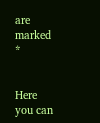are marked *


Here you can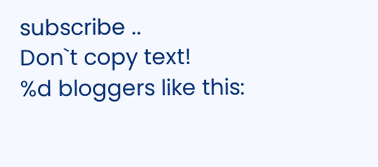subscribe ..
Don`t copy text!
%d bloggers like this: